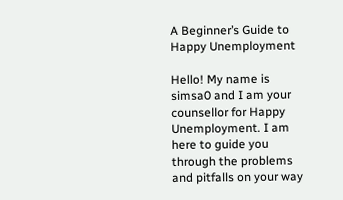A Beginner’s Guide to Happy Unemployment

Hello! My name is simsa0 and I am your counsellor for Happy Unemployment. I am here to guide you through the problems and pitfalls on your way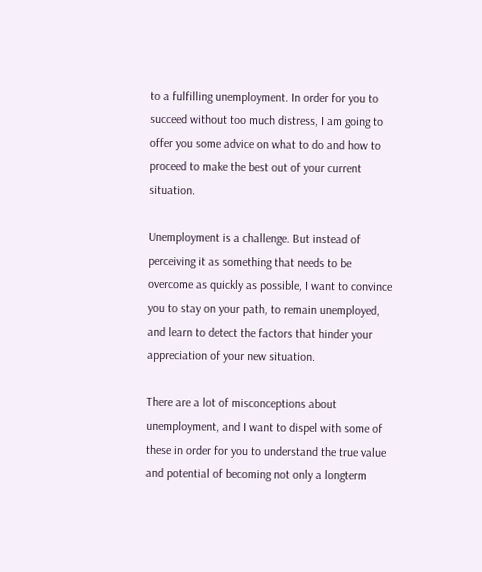to a fulfilling unemployment. In order for you to succeed without too much distress, I am going to offer you some advice on what to do and how to proceed to make the best out of your current situation.

Unemployment is a challenge. But instead of perceiving it as something that needs to be overcome as quickly as possible, I want to convince you to stay on your path, to remain unemployed, and learn to detect the factors that hinder your appreciation of your new situation.

There are a lot of misconceptions about unemployment, and I want to dispel with some of these in order for you to understand the true value and potential of becoming not only a longterm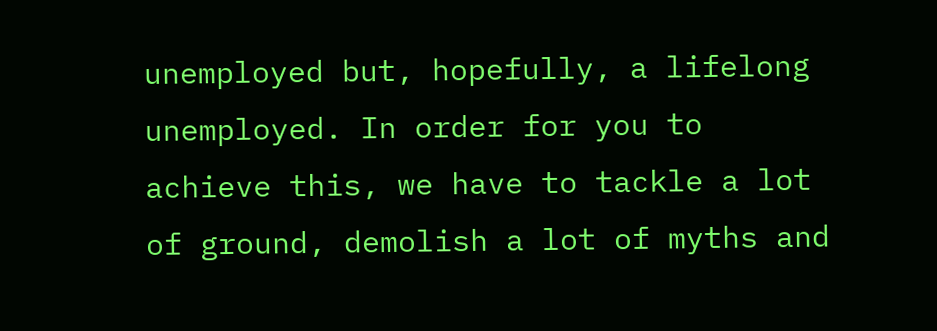unemployed but, hopefully, a lifelong unemployed. In order for you to achieve this, we have to tackle a lot of ground, demolish a lot of myths and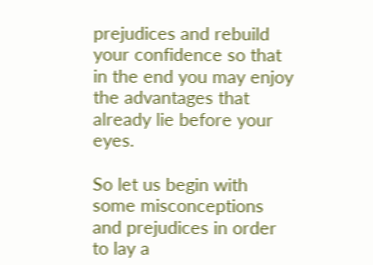prejudices and rebuild your confidence so that in the end you may enjoy the advantages that already lie before your eyes.

So let us begin with some misconceptions and prejudices in order to lay a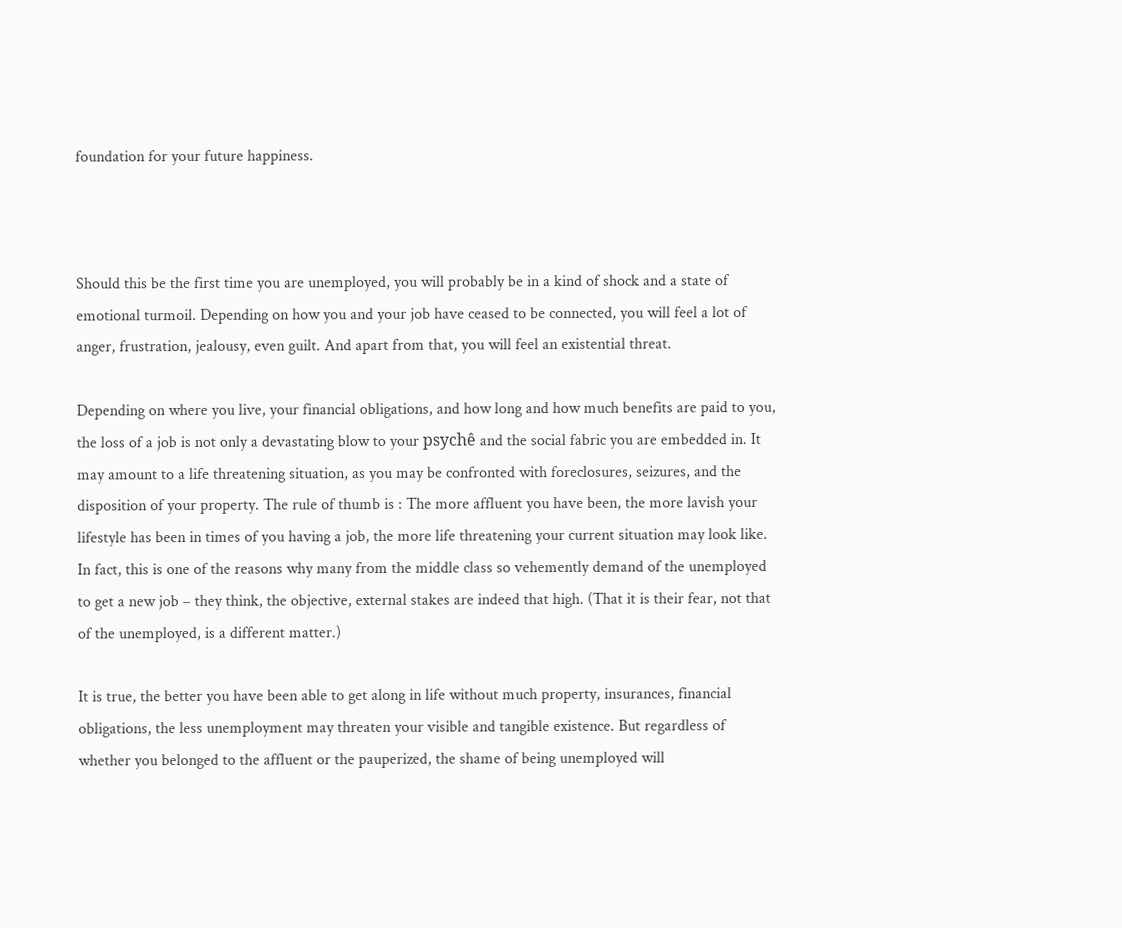foundation for your future happiness.



Should this be the first time you are unemployed, you will probably be in a kind of shock and a state of emotional turmoil. Depending on how you and your job have ceased to be connected, you will feel a lot of anger, frustration, jealousy, even guilt. And apart from that, you will feel an existential threat.

Depending on where you live, your financial obligations, and how long and how much benefits are paid to you, the loss of a job is not only a devastating blow to your psychê and the social fabric you are embedded in. It may amount to a life threatening situation, as you may be confronted with foreclosures, seizures, and the disposition of your property. The rule of thumb is : The more affluent you have been, the more lavish your lifestyle has been in times of you having a job, the more life threatening your current situation may look like. In fact, this is one of the reasons why many from the middle class so vehemently demand of the unemployed to get a new job – they think, the objective, external stakes are indeed that high. (That it is their fear, not that of the unemployed, is a different matter.)

It is true, the better you have been able to get along in life without much property, insurances, financial obligations, the less unemployment may threaten your visible and tangible existence. But regardless of whether you belonged to the affluent or the pauperized, the shame of being unemployed will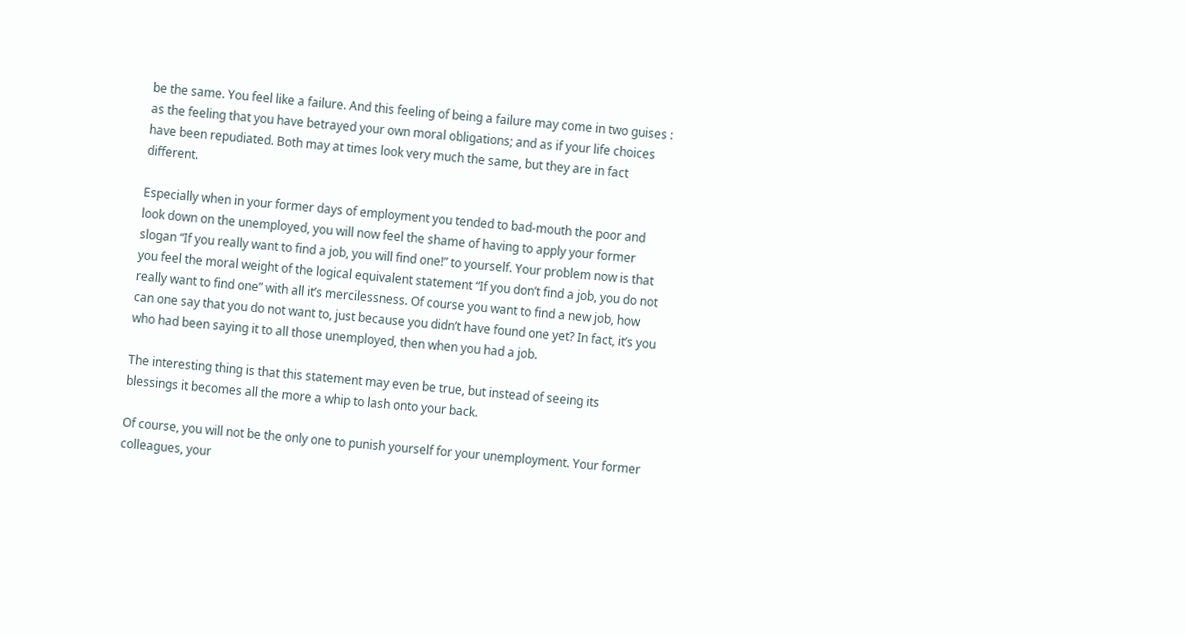be the same. You feel like a failure. And this feeling of being a failure may come in two guises : as the feeling that you have betrayed your own moral obligations; and as if your life choices have been repudiated. Both may at times look very much the same, but they are in fact different.

Especially when in your former days of employment you tended to bad-mouth the poor and look down on the unemployed, you will now feel the shame of having to apply your former slogan “If you really want to find a job, you will find one!” to yourself. Your problem now is that you feel the moral weight of the logical equivalent statement “If you don’t find a job, you do not really want to find one” with all it’s mercilessness. Of course you want to find a new job, how can one say that you do not want to, just because you didn’t have found one yet? In fact, it’s you who had been saying it to all those unemployed, then when you had a job.

The interesting thing is that this statement may even be true, but instead of seeing its blessings it becomes all the more a whip to lash onto your back.

Of course, you will not be the only one to punish yourself for your unemployment. Your former colleagues, your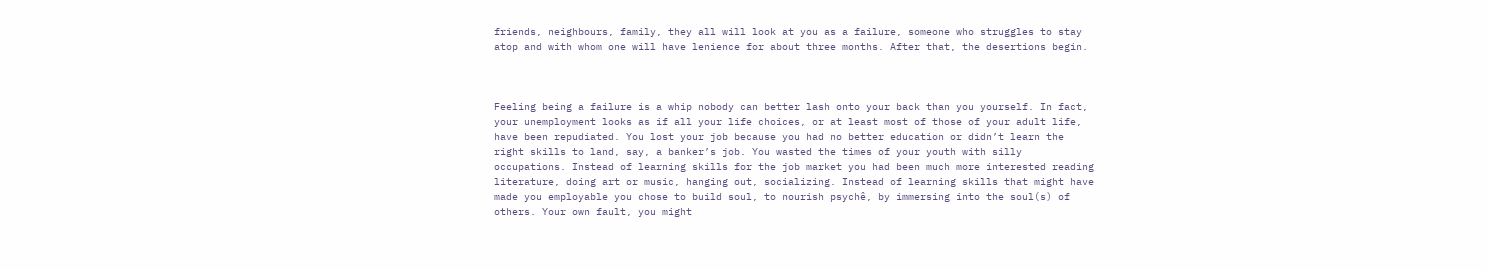friends, neighbours, family, they all will look at you as a failure, someone who struggles to stay atop and with whom one will have lenience for about three months. After that, the desertions begin.



Feeling being a failure is a whip nobody can better lash onto your back than you yourself. In fact, your unemployment looks as if all your life choices, or at least most of those of your adult life, have been repudiated. You lost your job because you had no better education or didn’t learn the right skills to land, say, a banker’s job. You wasted the times of your youth with silly occupations. Instead of learning skills for the job market you had been much more interested reading literature, doing art or music, hanging out, socializing. Instead of learning skills that might have made you employable you chose to build soul, to nourish psychê, by immersing into the soul(s) of others. Your own fault, you might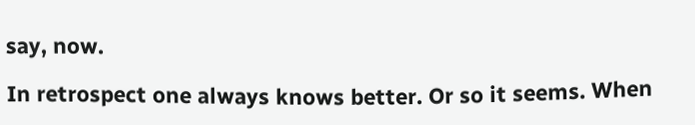say, now.

In retrospect one always knows better. Or so it seems. When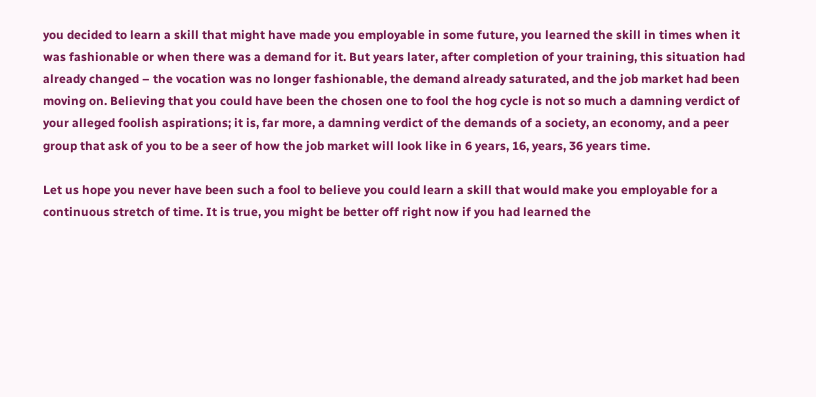you decided to learn a skill that might have made you employable in some future, you learned the skill in times when it was fashionable or when there was a demand for it. But years later, after completion of your training, this situation had already changed – the vocation was no longer fashionable, the demand already saturated, and the job market had been moving on. Believing that you could have been the chosen one to fool the hog cycle is not so much a damning verdict of your alleged foolish aspirations; it is, far more, a damning verdict of the demands of a society, an economy, and a peer group that ask of you to be a seer of how the job market will look like in 6 years, 16, years, 36 years time.

Let us hope you never have been such a fool to believe you could learn a skill that would make you employable for a continuous stretch of time. It is true, you might be better off right now if you had learned the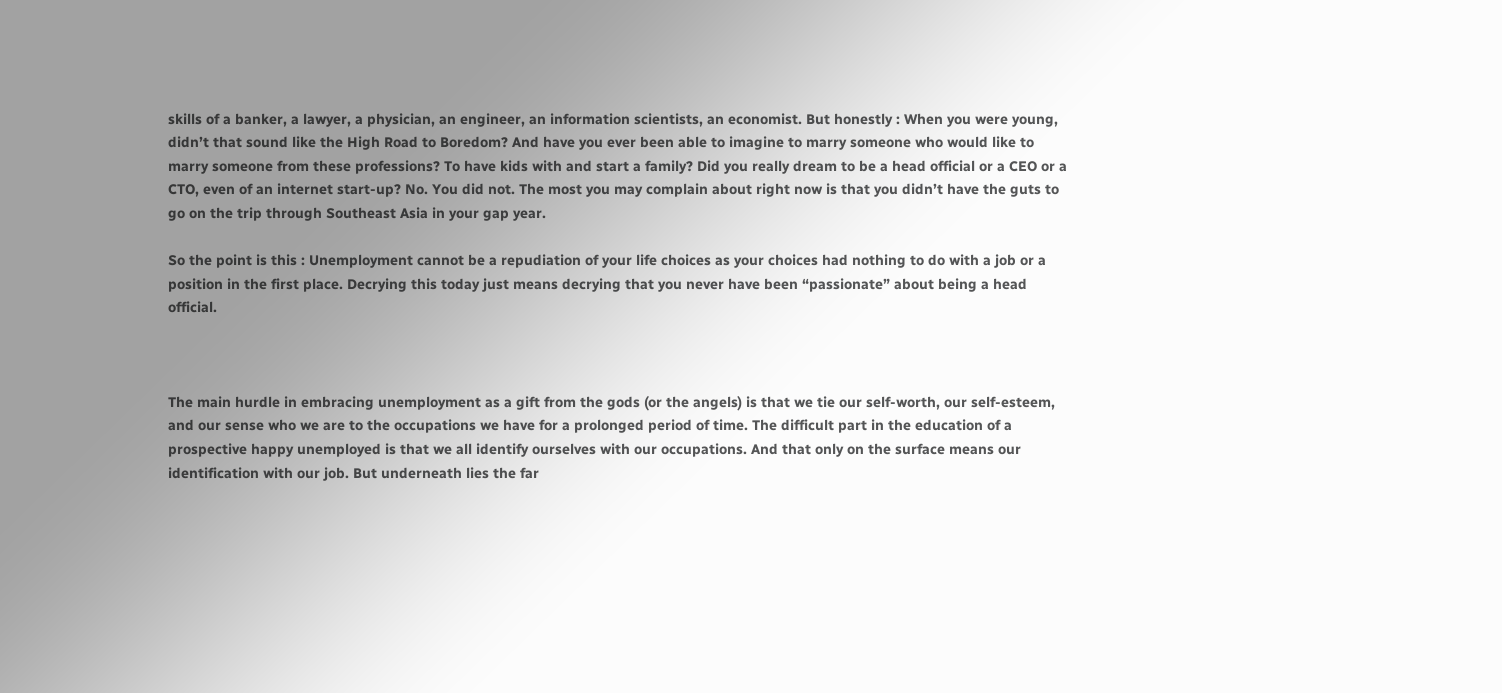skills of a banker, a lawyer, a physician, an engineer, an information scientists, an economist. But honestly : When you were young, didn’t that sound like the High Road to Boredom? And have you ever been able to imagine to marry someone who would like to marry someone from these professions? To have kids with and start a family? Did you really dream to be a head official or a CEO or a CTO, even of an internet start-up? No. You did not. The most you may complain about right now is that you didn’t have the guts to go on the trip through Southeast Asia in your gap year.

So the point is this : Unemployment cannot be a repudiation of your life choices as your choices had nothing to do with a job or a position in the first place. Decrying this today just means decrying that you never have been “passionate” about being a head official.



The main hurdle in embracing unemployment as a gift from the gods (or the angels) is that we tie our self-worth, our self-esteem, and our sense who we are to the occupations we have for a prolonged period of time. The difficult part in the education of a prospective happy unemployed is that we all identify ourselves with our occupations. And that only on the surface means our identification with our job. But underneath lies the far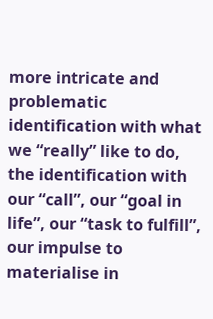more intricate and problematic identification with what we “really” like to do, the identification with our “call”, our “goal in life”, our “task to fulfill”, our impulse to materialise in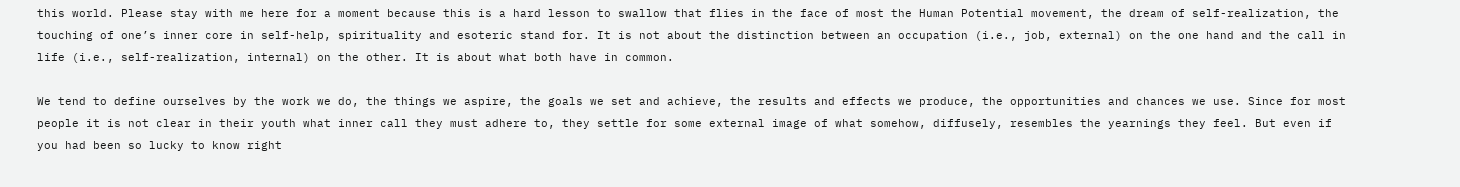this world. Please stay with me here for a moment because this is a hard lesson to swallow that flies in the face of most the Human Potential movement, the dream of self-realization, the touching of one’s inner core in self-help, spirituality and esoteric stand for. It is not about the distinction between an occupation (i.e., job, external) on the one hand and the call in life (i.e., self-realization, internal) on the other. It is about what both have in common.

We tend to define ourselves by the work we do, the things we aspire, the goals we set and achieve, the results and effects we produce, the opportunities and chances we use. Since for most people it is not clear in their youth what inner call they must adhere to, they settle for some external image of what somehow, diffusely, resembles the yearnings they feel. But even if you had been so lucky to know right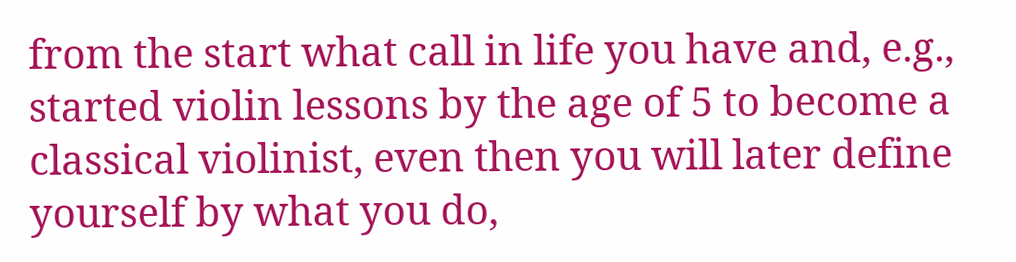from the start what call in life you have and, e.g., started violin lessons by the age of 5 to become a classical violinist, even then you will later define yourself by what you do,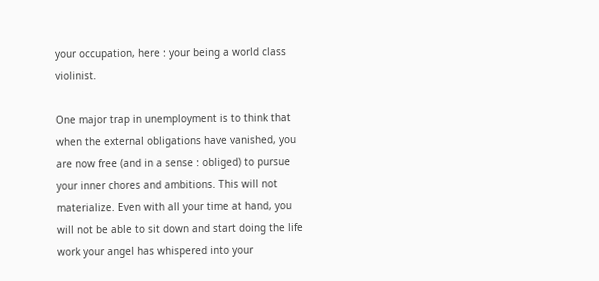your occupation, here : your being a world class violinist.

One major trap in unemployment is to think that when the external obligations have vanished, you are now free (and in a sense : obliged) to pursue your inner chores and ambitions. This will not materialize. Even with all your time at hand, you will not be able to sit down and start doing the life work your angel has whispered into your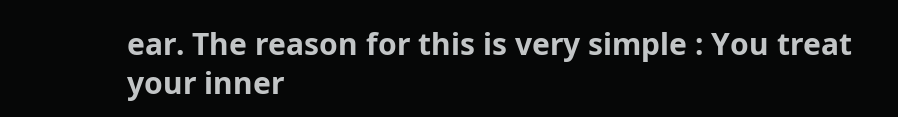ear. The reason for this is very simple : You treat your inner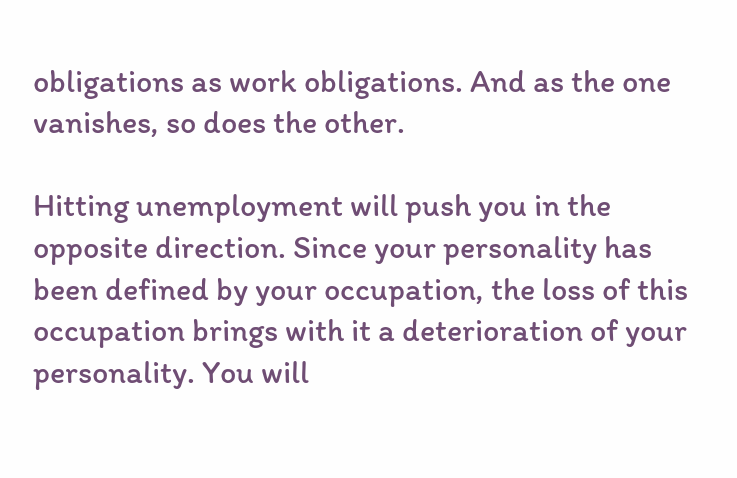obligations as work obligations. And as the one vanishes, so does the other.

Hitting unemployment will push you in the opposite direction. Since your personality has been defined by your occupation, the loss of this occupation brings with it a deterioration of your personality. You will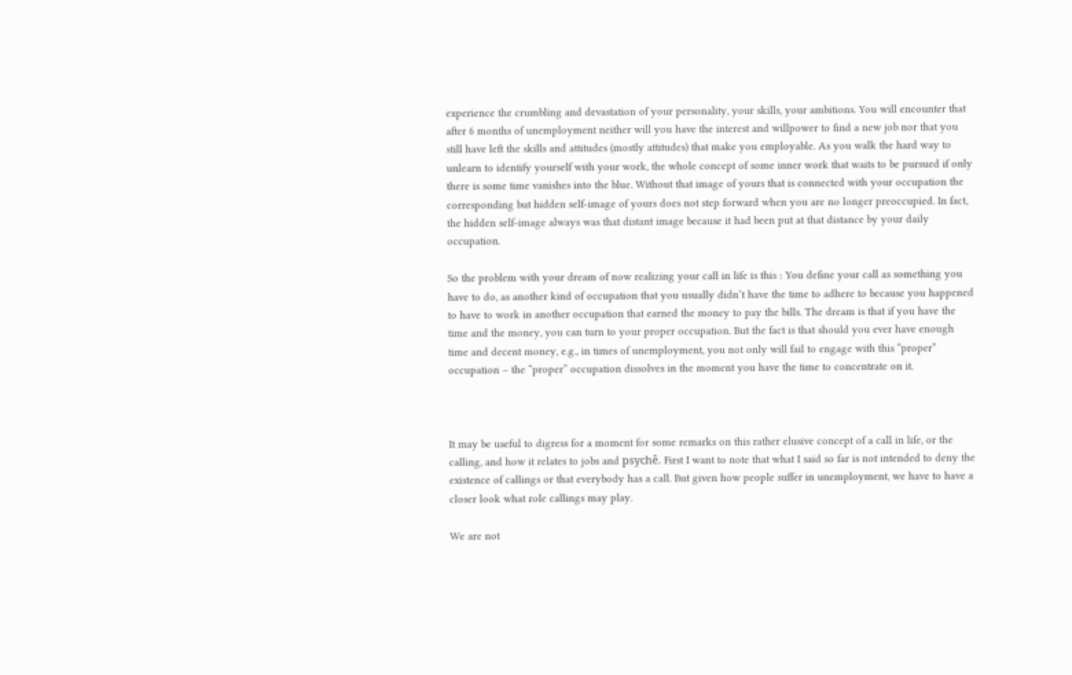experience the crumbling and devastation of your personality, your skills, your ambitions. You will encounter that after 6 months of unemployment neither will you have the interest and willpower to find a new job nor that you still have left the skills and attitudes (mostly attitudes) that make you employable. As you walk the hard way to unlearn to identify yourself with your work, the whole concept of some inner work that waits to be pursued if only there is some time vanishes into the blue. Without that image of yours that is connected with your occupation the corresponding but hidden self-image of yours does not step forward when you are no longer preoccupied. In fact, the hidden self-image always was that distant image because it had been put at that distance by your daily occupation.

So the problem with your dream of now realizing your call in life is this : You define your call as something you have to do, as another kind of occupation that you usually didn’t have the time to adhere to because you happened to have to work in another occupation that earned the money to pay the bills. The dream is that if you have the time and the money, you can turn to your proper occupation. But the fact is that should you ever have enough time and decent money, e.g., in times of unemployment, you not only will fail to engage with this “proper” occupation – the “proper” occupation dissolves in the moment you have the time to concentrate on it.



It may be useful to digress for a moment for some remarks on this rather elusive concept of a call in life, or the calling, and how it relates to jobs and psychê. First I want to note that what I said so far is not intended to deny the existence of callings or that everybody has a call. But given how people suffer in unemployment, we have to have a closer look what role callings may play.

We are not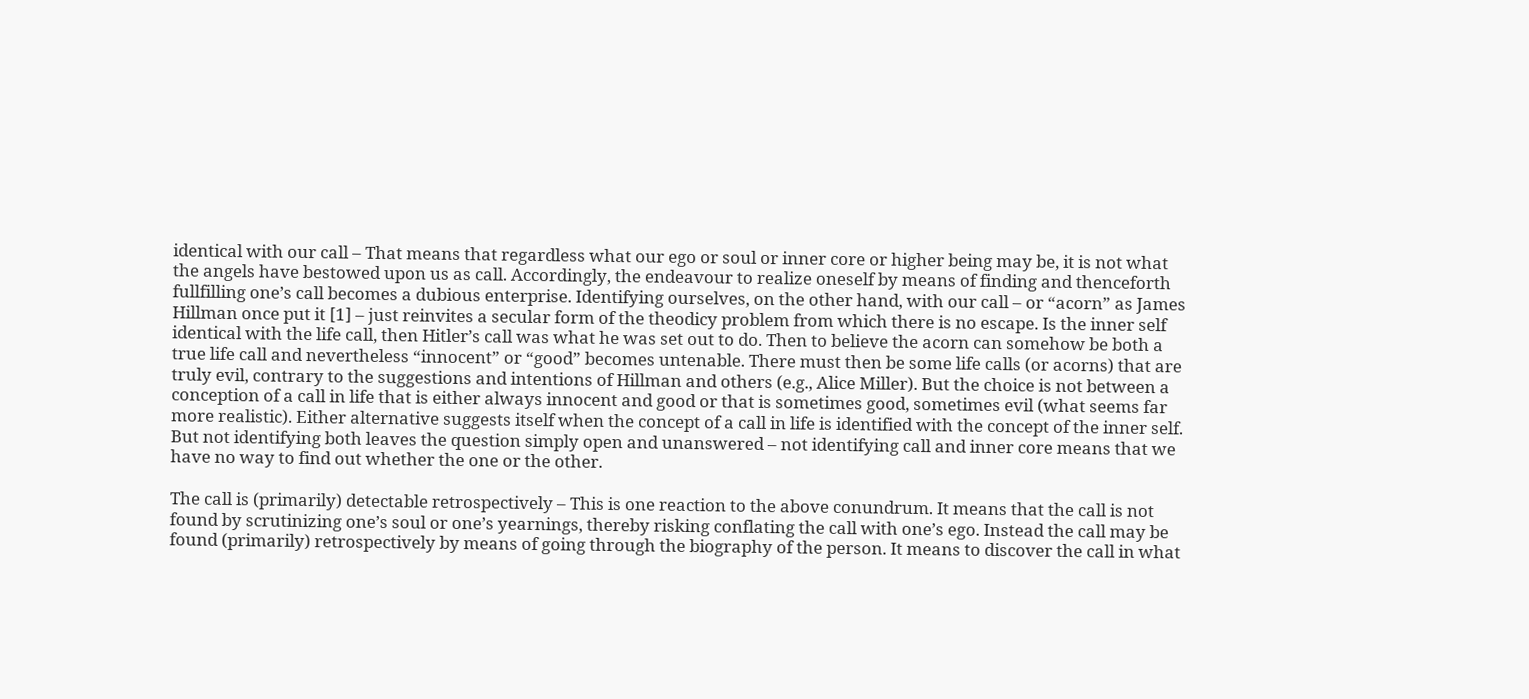identical with our call – That means that regardless what our ego or soul or inner core or higher being may be, it is not what the angels have bestowed upon us as call. Accordingly, the endeavour to realize oneself by means of finding and thenceforth fullfilling one’s call becomes a dubious enterprise. Identifying ourselves, on the other hand, with our call – or “acorn” as James Hillman once put it [1] – just reinvites a secular form of the theodicy problem from which there is no escape. Is the inner self identical with the life call, then Hitler’s call was what he was set out to do. Then to believe the acorn can somehow be both a true life call and nevertheless “innocent” or “good” becomes untenable. There must then be some life calls (or acorns) that are truly evil, contrary to the suggestions and intentions of Hillman and others (e.g., Alice Miller). But the choice is not between a conception of a call in life that is either always innocent and good or that is sometimes good, sometimes evil (what seems far more realistic). Either alternative suggests itself when the concept of a call in life is identified with the concept of the inner self. But not identifying both leaves the question simply open and unanswered – not identifying call and inner core means that we have no way to find out whether the one or the other.

The call is (primarily) detectable retrospectively – This is one reaction to the above conundrum. It means that the call is not found by scrutinizing one’s soul or one’s yearnings, thereby risking conflating the call with one’s ego. Instead the call may be found (primarily) retrospectively by means of going through the biography of the person. It means to discover the call in what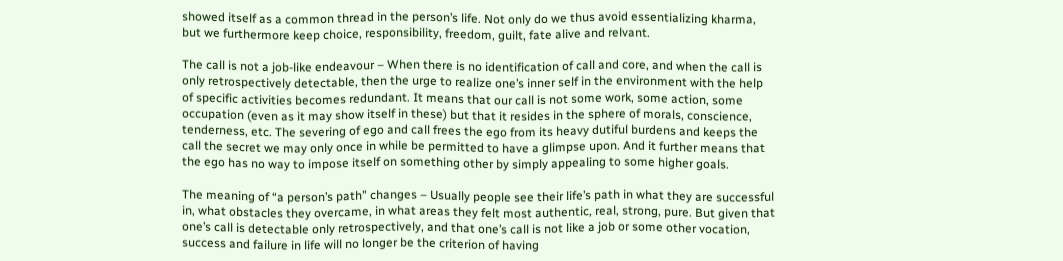showed itself as a common thread in the person’s life. Not only do we thus avoid essentializing kharma, but we furthermore keep choice, responsibility, freedom, guilt, fate alive and relvant.

The call is not a job-like endeavour – When there is no identification of call and core, and when the call is only retrospectively detectable, then the urge to realize one’s inner self in the environment with the help of specific activities becomes redundant. It means that our call is not some work, some action, some occupation (even as it may show itself in these) but that it resides in the sphere of morals, conscience, tenderness, etc. The severing of ego and call frees the ego from its heavy dutiful burdens and keeps the call the secret we may only once in while be permitted to have a glimpse upon. And it further means that the ego has no way to impose itself on something other by simply appealing to some higher goals.

The meaning of “a person’s path” changes – Usually people see their life’s path in what they are successful in, what obstacles they overcame, in what areas they felt most authentic, real, strong, pure. But given that one’s call is detectable only retrospectively, and that one’s call is not like a job or some other vocation, success and failure in life will no longer be the criterion of having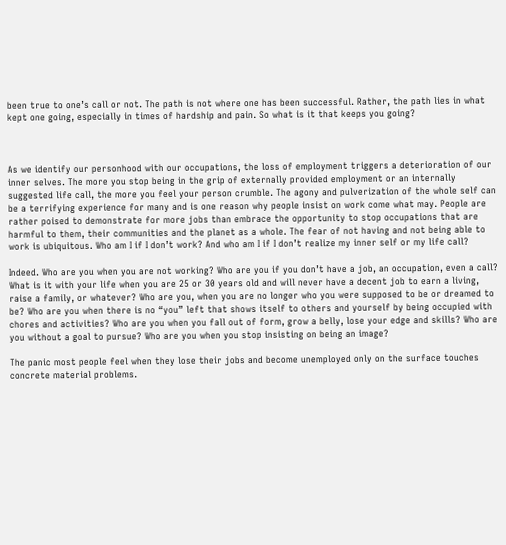been true to one’s call or not. The path is not where one has been successful. Rather, the path lies in what kept one going, especially in times of hardship and pain. So what is it that keeps you going?



As we identify our personhood with our occupations, the loss of employment triggers a deterioration of our inner selves. The more you stop being in the grip of externally provided employment or an internally suggested life call, the more you feel your person crumble. The agony and pulverization of the whole self can be a terrifying experience for many and is one reason why people insist on work come what may. People are rather poised to demonstrate for more jobs than embrace the opportunity to stop occupations that are harmful to them, their communities and the planet as a whole. The fear of not having and not being able to work is ubiquitous. Who am I if I don’t work? And who am I if I don’t realize my inner self or my life call?

Indeed. Who are you when you are not working? Who are you if you don’t have a job, an occupation, even a call? What is it with your life when you are 25 or 30 years old and will never have a decent job to earn a living, raise a family, or whatever? Who are you, when you are no longer who you were supposed to be or dreamed to be? Who are you when there is no “you” left that shows itself to others and yourself by being occupied with chores and activities? Who are you when you fall out of form, grow a belly, lose your edge and skills? Who are you without a goal to pursue? Who are you when you stop insisting on being an image?

The panic most people feel when they lose their jobs and become unemployed only on the surface touches concrete material problems.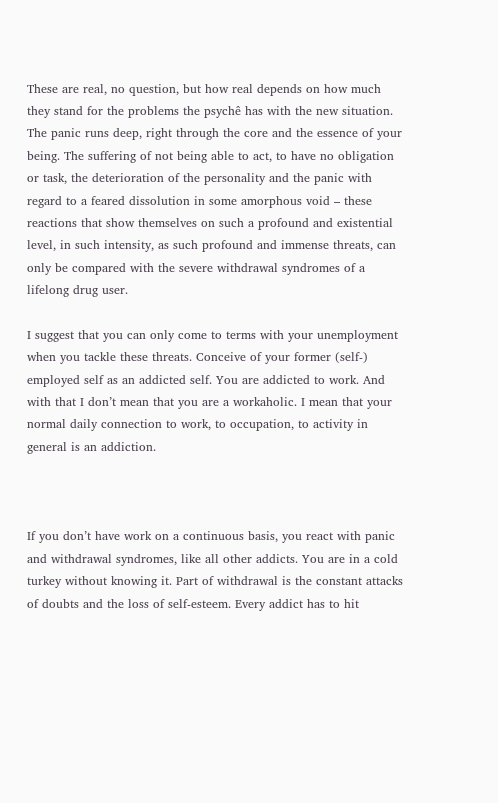These are real, no question, but how real depends on how much they stand for the problems the psychê has with the new situation. The panic runs deep, right through the core and the essence of your being. The suffering of not being able to act, to have no obligation or task, the deterioration of the personality and the panic with regard to a feared dissolution in some amorphous void – these reactions that show themselves on such a profound and existential level, in such intensity, as such profound and immense threats, can only be compared with the severe withdrawal syndromes of a lifelong drug user.

I suggest that you can only come to terms with your unemployment when you tackle these threats. Conceive of your former (self-) employed self as an addicted self. You are addicted to work. And with that I don’t mean that you are a workaholic. I mean that your normal daily connection to work, to occupation, to activity in general is an addiction.



If you don’t have work on a continuous basis, you react with panic and withdrawal syndromes, like all other addicts. You are in a cold turkey without knowing it. Part of withdrawal is the constant attacks of doubts and the loss of self-esteem. Every addict has to hit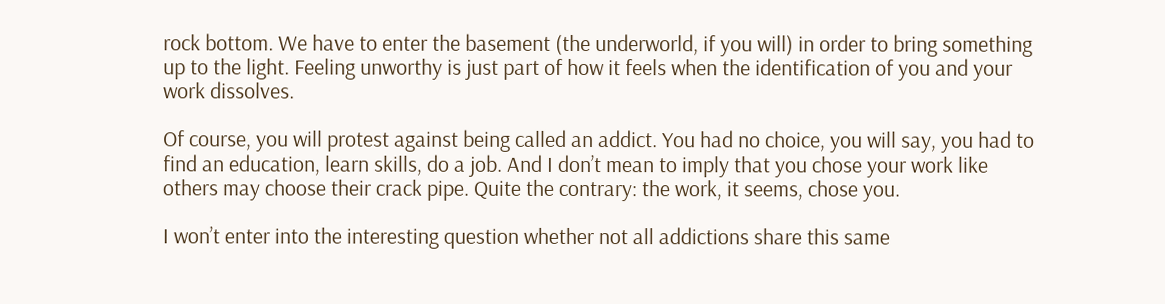rock bottom. We have to enter the basement (the underworld, if you will) in order to bring something up to the light. Feeling unworthy is just part of how it feels when the identification of you and your work dissolves.

Of course, you will protest against being called an addict. You had no choice, you will say, you had to find an education, learn skills, do a job. And I don’t mean to imply that you chose your work like others may choose their crack pipe. Quite the contrary: the work, it seems, chose you.

I won’t enter into the interesting question whether not all addictions share this same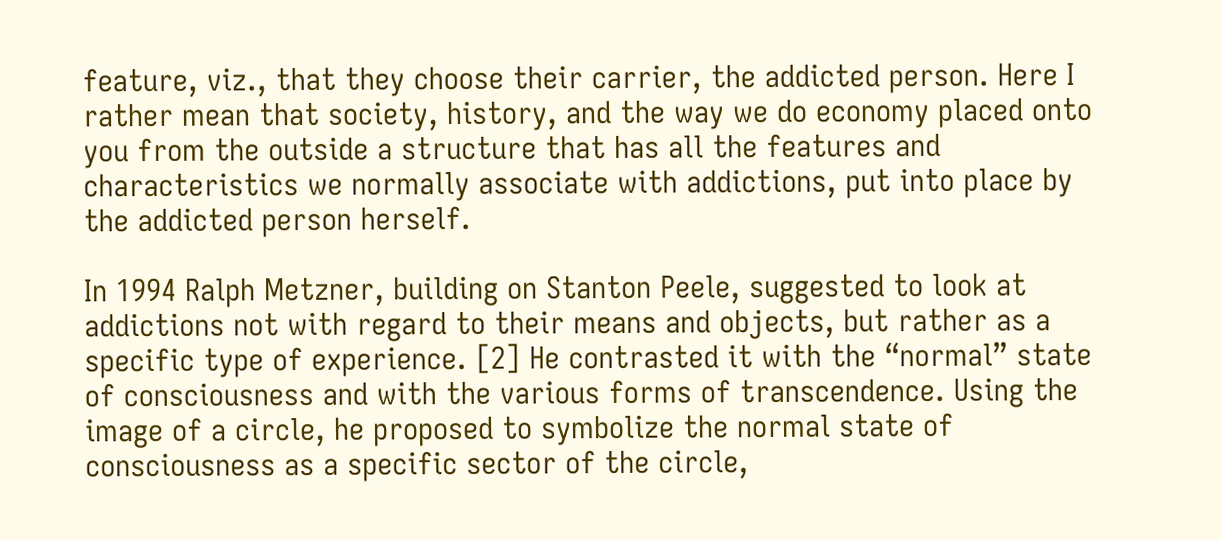feature, viz., that they choose their carrier, the addicted person. Here I rather mean that society, history, and the way we do economy placed onto you from the outside a structure that has all the features and characteristics we normally associate with addictions, put into place by the addicted person herself.

In 1994 Ralph Metzner, building on Stanton Peele, suggested to look at addictions not with regard to their means and objects, but rather as a specific type of experience. [2] He contrasted it with the “normal” state of consciousness and with the various forms of transcendence. Using the image of a circle, he proposed to symbolize the normal state of consciousness as a specific sector of the circle,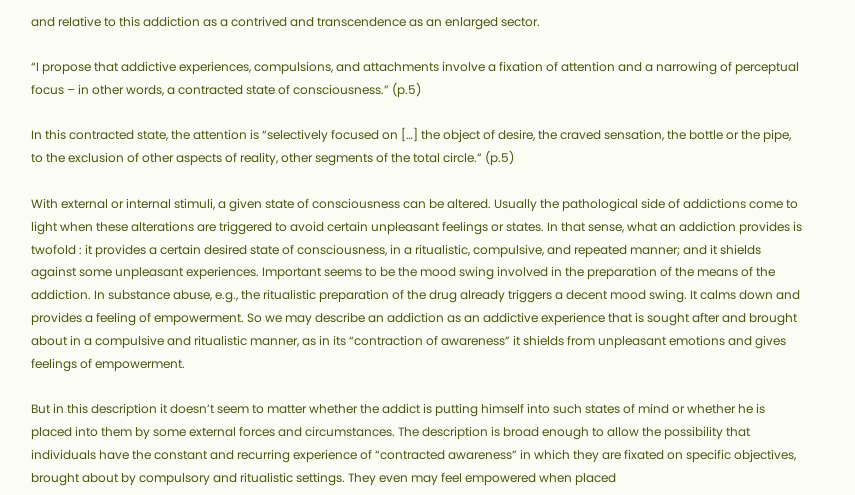and relative to this addiction as a contrived and transcendence as an enlarged sector.

“I propose that addictive experiences, compulsions, and attachments involve a fixation of attention and a narrowing of perceptual focus – in other words, a contracted state of consciousness.” (p.5)

In this contracted state, the attention is “selectively focused on […] the object of desire, the craved sensation, the bottle or the pipe, to the exclusion of other aspects of reality, other segments of the total circle.” (p.5)

With external or internal stimuli, a given state of consciousness can be altered. Usually the pathological side of addictions come to light when these alterations are triggered to avoid certain unpleasant feelings or states. In that sense, what an addiction provides is twofold : it provides a certain desired state of consciousness, in a ritualistic, compulsive, and repeated manner; and it shields against some unpleasant experiences. Important seems to be the mood swing involved in the preparation of the means of the addiction. In substance abuse, e.g., the ritualistic preparation of the drug already triggers a decent mood swing. It calms down and provides a feeling of empowerment. So we may describe an addiction as an addictive experience that is sought after and brought about in a compulsive and ritualistic manner, as in its “contraction of awareness” it shields from unpleasant emotions and gives feelings of empowerment.

But in this description it doesn’t seem to matter whether the addict is putting himself into such states of mind or whether he is placed into them by some external forces and circumstances. The description is broad enough to allow the possibility that individuals have the constant and recurring experience of “contracted awareness” in which they are fixated on specific objectives, brought about by compulsory and ritualistic settings. They even may feel empowered when placed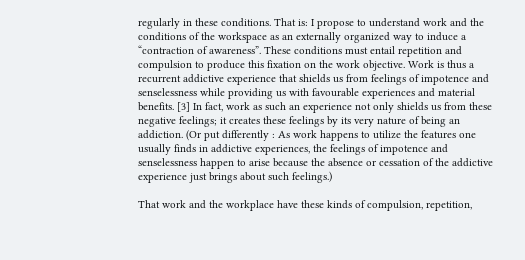regularly in these conditions. That is: I propose to understand work and the conditions of the workspace as an externally organized way to induce a “contraction of awareness”. These conditions must entail repetition and compulsion to produce this fixation on the work objective. Work is thus a recurrent addictive experience that shields us from feelings of impotence and senselessness while providing us with favourable experiences and material benefits. [3] In fact, work as such an experience not only shields us from these negative feelings; it creates these feelings by its very nature of being an addiction. (Or put differently : As work happens to utilize the features one usually finds in addictive experiences, the feelings of impotence and senselessness happen to arise because the absence or cessation of the addictive experience just brings about such feelings.)

That work and the workplace have these kinds of compulsion, repetition,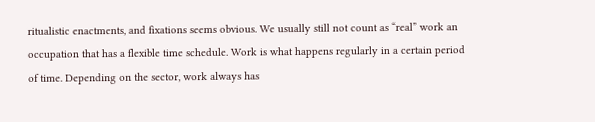ritualistic enactments, and fixations seems obvious. We usually still not count as “real” work an occupation that has a flexible time schedule. Work is what happens regularly in a certain period of time. Depending on the sector, work always has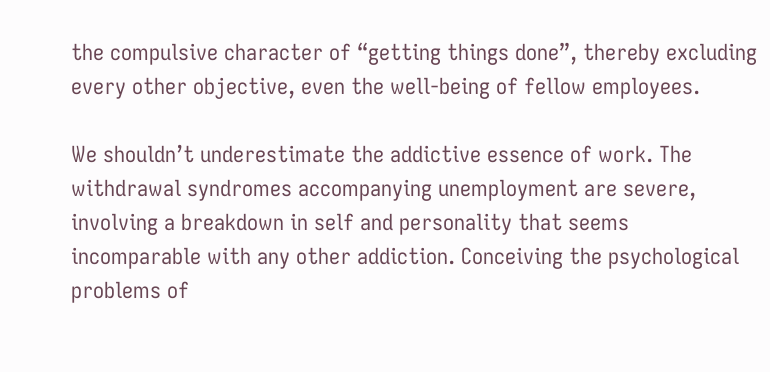the compulsive character of “getting things done”, thereby excluding every other objective, even the well-being of fellow employees.

We shouldn’t underestimate the addictive essence of work. The withdrawal syndromes accompanying unemployment are severe, involving a breakdown in self and personality that seems incomparable with any other addiction. Conceiving the psychological problems of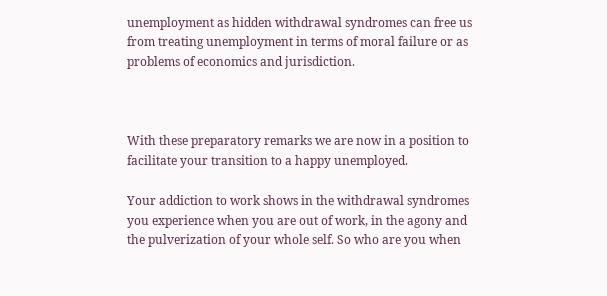unemployment as hidden withdrawal syndromes can free us from treating unemployment in terms of moral failure or as problems of economics and jurisdiction.



With these preparatory remarks we are now in a position to facilitate your transition to a happy unemployed.

Your addiction to work shows in the withdrawal syndromes you experience when you are out of work, in the agony and the pulverization of your whole self. So who are you when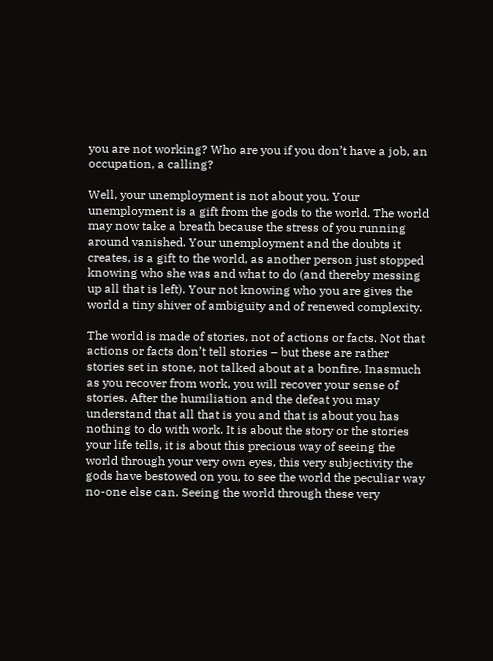you are not working? Who are you if you don’t have a job, an occupation, a calling?

Well, your unemployment is not about you. Your unemployment is a gift from the gods to the world. The world may now take a breath because the stress of you running around vanished. Your unemployment and the doubts it creates, is a gift to the world, as another person just stopped knowing who she was and what to do (and thereby messing up all that is left). Your not knowing who you are gives the world a tiny shiver of ambiguity and of renewed complexity.

The world is made of stories, not of actions or facts. Not that actions or facts don’t tell stories – but these are rather stories set in stone, not talked about at a bonfire. Inasmuch as you recover from work, you will recover your sense of stories. After the humiliation and the defeat you may understand that all that is you and that is about you has nothing to do with work. It is about the story or the stories your life tells, it is about this precious way of seeing the world through your very own eyes, this very subjectivity the gods have bestowed on you, to see the world the peculiar way no-one else can. Seeing the world through these very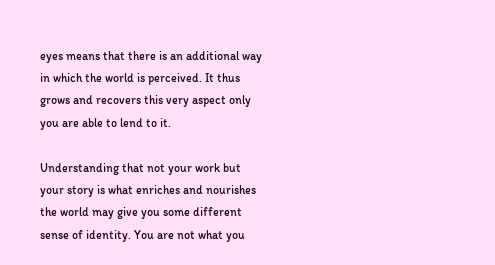eyes means that there is an additional way in which the world is perceived. It thus grows and recovers this very aspect only you are able to lend to it.

Understanding that not your work but your story is what enriches and nourishes the world may give you some different sense of identity. You are not what you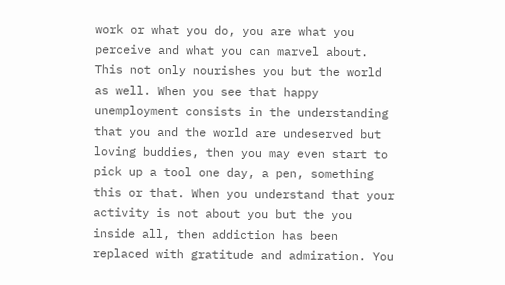work or what you do, you are what you perceive and what you can marvel about. This not only nourishes you but the world as well. When you see that happy unemployment consists in the understanding that you and the world are undeserved but loving buddies, then you may even start to pick up a tool one day, a pen, something this or that. When you understand that your activity is not about you but the you inside all, then addiction has been replaced with gratitude and admiration. You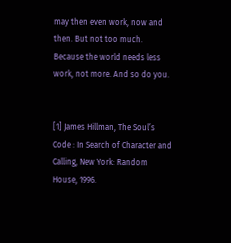may then even work, now and then. But not too much. Because the world needs less work, not more. And so do you.


[1] James Hillman, The Soul’s Code : In Search of Character and Calling, New York: Random House, 1996.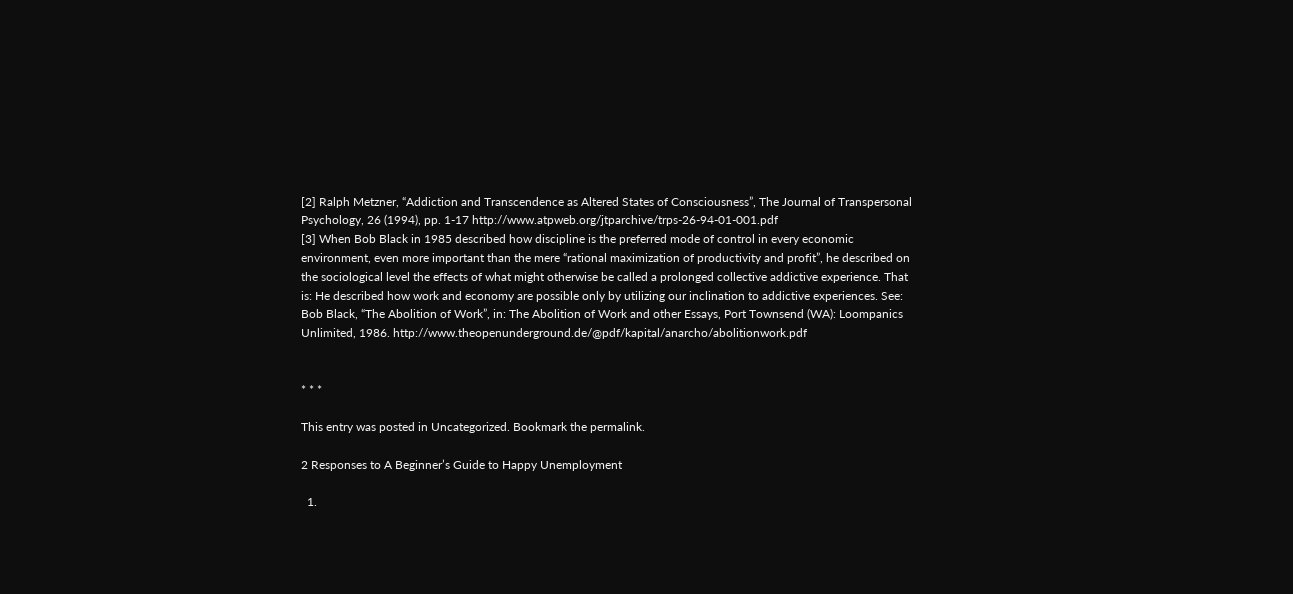[2] Ralph Metzner, “Addiction and Transcendence as Altered States of Consciousness”, The Journal of Transpersonal Psychology, 26 (1994), pp. 1-17 http://www.atpweb.org/jtparchive/trps-26-94-01-001.pdf
[3] When Bob Black in 1985 described how discipline is the preferred mode of control in every economic environment, even more important than the mere “rational maximization of productivity and profit”, he described on the sociological level the effects of what might otherwise be called a prolonged collective addictive experience. That is: He described how work and economy are possible only by utilizing our inclination to addictive experiences. See: Bob Black, “The Abolition of Work”, in: The Abolition of Work and other Essays, Port Townsend (WA): Loompanics Unlimited, 1986. http://www.theopenunderground.de/@pdf/kapital/anarcho/abolitionwork.pdf


* * *

This entry was posted in Uncategorized. Bookmark the permalink.

2 Responses to A Beginner’s Guide to Happy Unemployment

  1.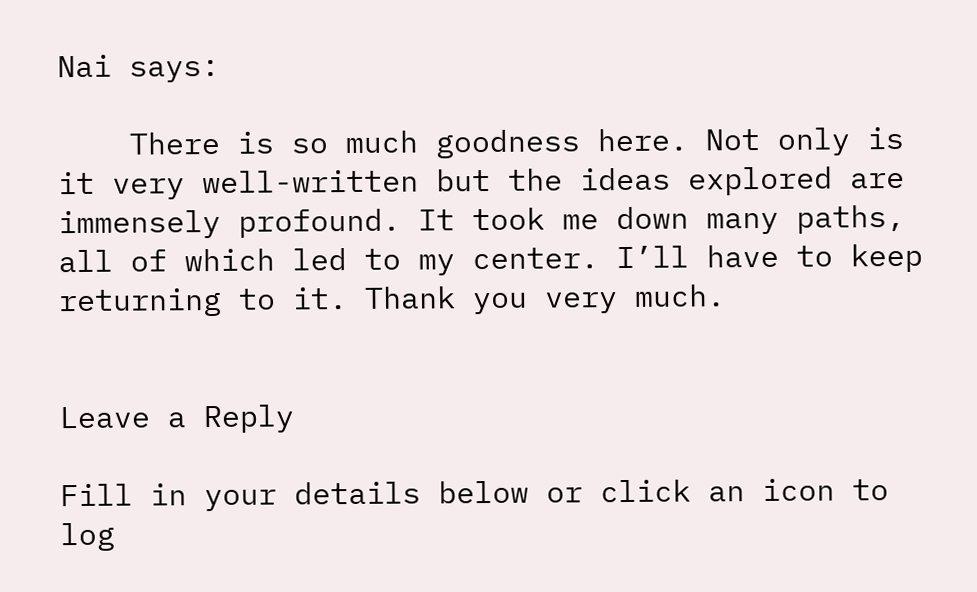Nai says:

    There is so much goodness here. Not only is it very well-written but the ideas explored are immensely profound. It took me down many paths, all of which led to my center. I’ll have to keep returning to it. Thank you very much.


Leave a Reply

Fill in your details below or click an icon to log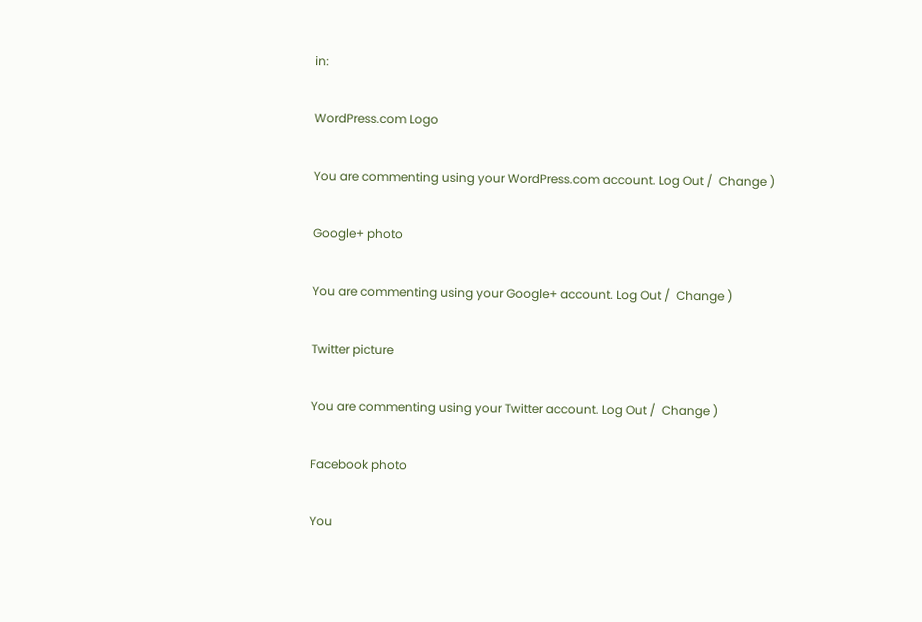in:

WordPress.com Logo

You are commenting using your WordPress.com account. Log Out /  Change )

Google+ photo

You are commenting using your Google+ account. Log Out /  Change )

Twitter picture

You are commenting using your Twitter account. Log Out /  Change )

Facebook photo

You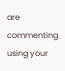are commenting using your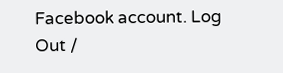Facebook account. Log Out /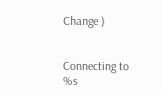Change )


Connecting to %s